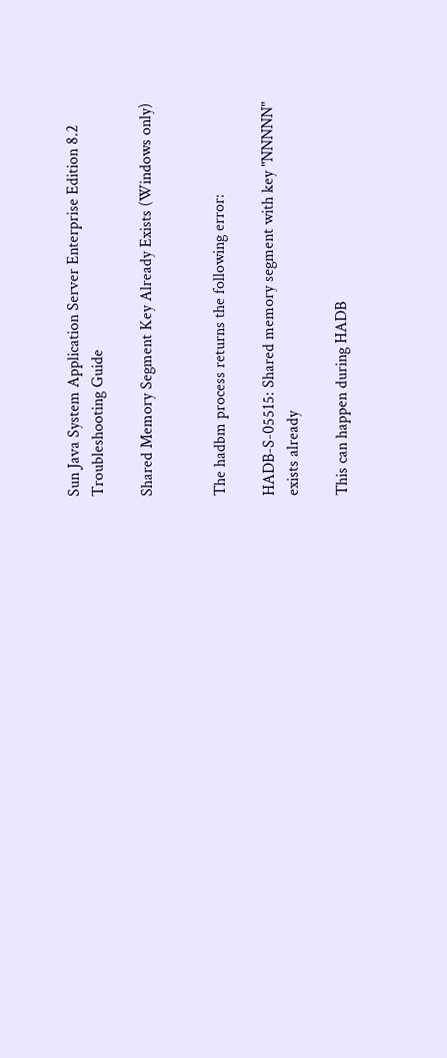Sun Java System Application Server Enterprise Edition 8.2 Troubleshooting Guide

Shared Memory Segment Key Already Exists (Windows only)


The hadbm process returns the following error:

HADB-S-05515: Shared memory segment with key "NNNNN" exists already

This can happen during HADB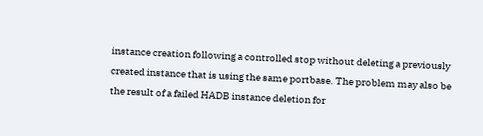instance creation following a controlled stop without deleting a previously created instance that is using the same portbase. The problem may also be the result of a failed HADB instance deletion for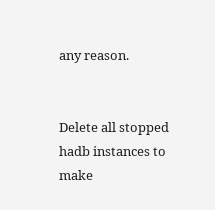any reason.


Delete all stopped hadb instances to make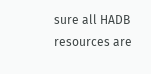sure all HADB resources are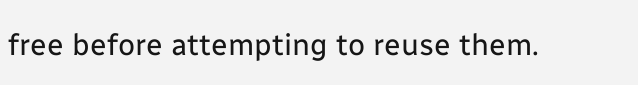free before attempting to reuse them.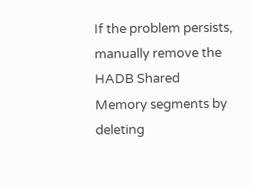If the problem persists, manually remove the HADB Shared Memory segments by deleting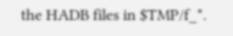the HADB files in $TMP/f_*.